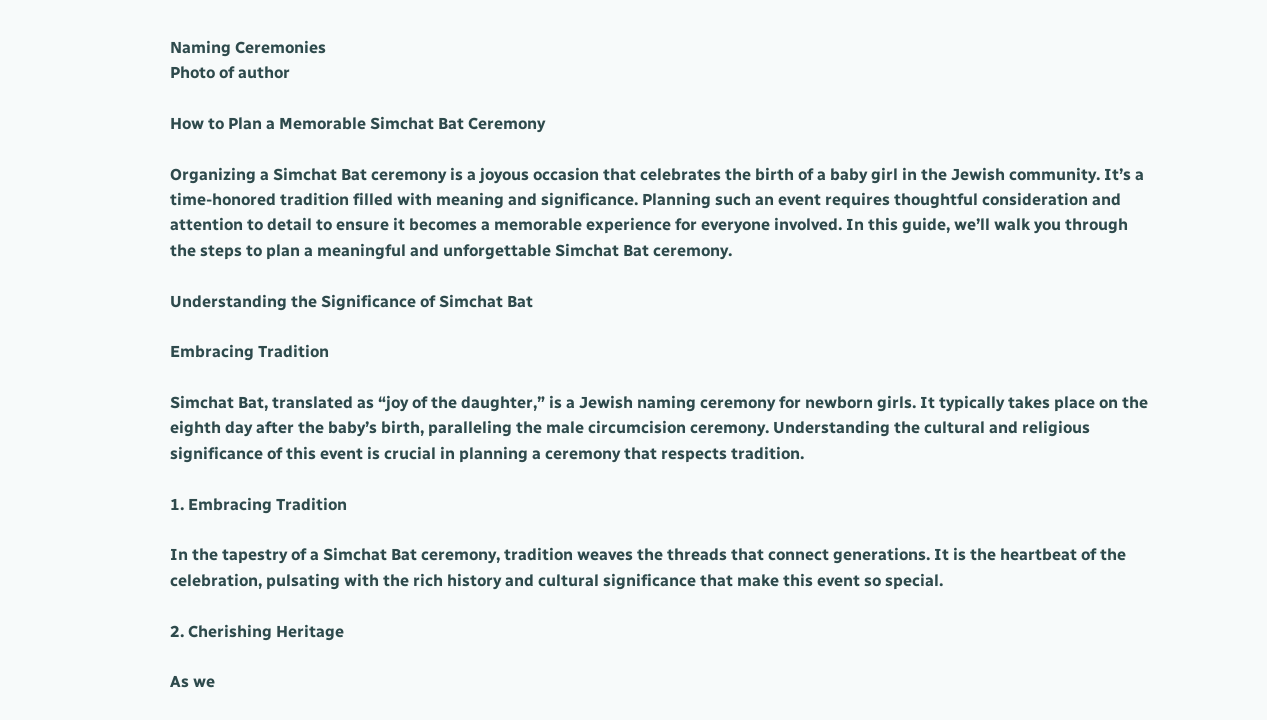Naming Ceremonies
Photo of author

How to Plan a Memorable Simchat Bat Ceremony

Organizing a Simchat Bat ceremony is a joyous occasion that celebrates the birth of a baby girl in the Jewish community. It’s a time-honored tradition filled with meaning and significance. Planning such an event requires thoughtful consideration and attention to detail to ensure it becomes a memorable experience for everyone involved. In this guide, we’ll walk you through the steps to plan a meaningful and unforgettable Simchat Bat ceremony.

Understanding the Significance of Simchat Bat

Embracing Tradition

Simchat Bat, translated as “joy of the daughter,” is a Jewish naming ceremony for newborn girls. It typically takes place on the eighth day after the baby’s birth, paralleling the male circumcision ceremony. Understanding the cultural and religious significance of this event is crucial in planning a ceremony that respects tradition.

1. Embracing Tradition

In the tapestry of a Simchat Bat ceremony, tradition weaves the threads that connect generations. It is the heartbeat of the celebration, pulsating with the rich history and cultural significance that make this event so special.

2. Cherishing Heritage

As we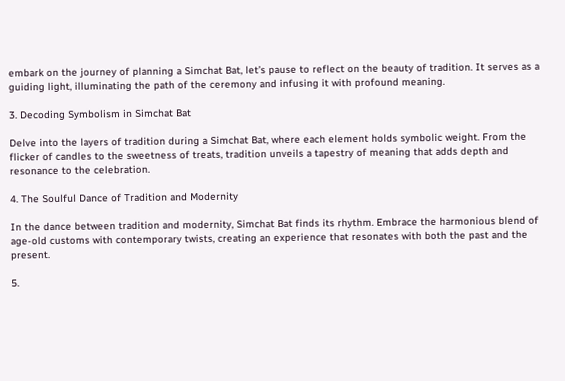embark on the journey of planning a Simchat Bat, let’s pause to reflect on the beauty of tradition. It serves as a guiding light, illuminating the path of the ceremony and infusing it with profound meaning.

3. Decoding Symbolism in Simchat Bat

Delve into the layers of tradition during a Simchat Bat, where each element holds symbolic weight. From the flicker of candles to the sweetness of treats, tradition unveils a tapestry of meaning that adds depth and resonance to the celebration.

4. The Soulful Dance of Tradition and Modernity

In the dance between tradition and modernity, Simchat Bat finds its rhythm. Embrace the harmonious blend of age-old customs with contemporary twists, creating an experience that resonates with both the past and the present.

5.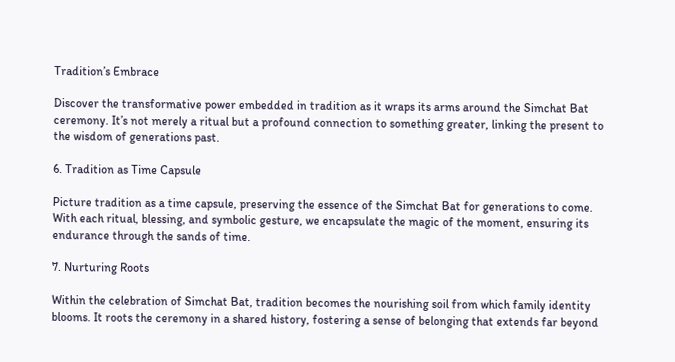Tradition’s Embrace

Discover the transformative power embedded in tradition as it wraps its arms around the Simchat Bat ceremony. It’s not merely a ritual but a profound connection to something greater, linking the present to the wisdom of generations past.

6. Tradition as Time Capsule

Picture tradition as a time capsule, preserving the essence of the Simchat Bat for generations to come. With each ritual, blessing, and symbolic gesture, we encapsulate the magic of the moment, ensuring its endurance through the sands of time.

7. Nurturing Roots

Within the celebration of Simchat Bat, tradition becomes the nourishing soil from which family identity blooms. It roots the ceremony in a shared history, fostering a sense of belonging that extends far beyond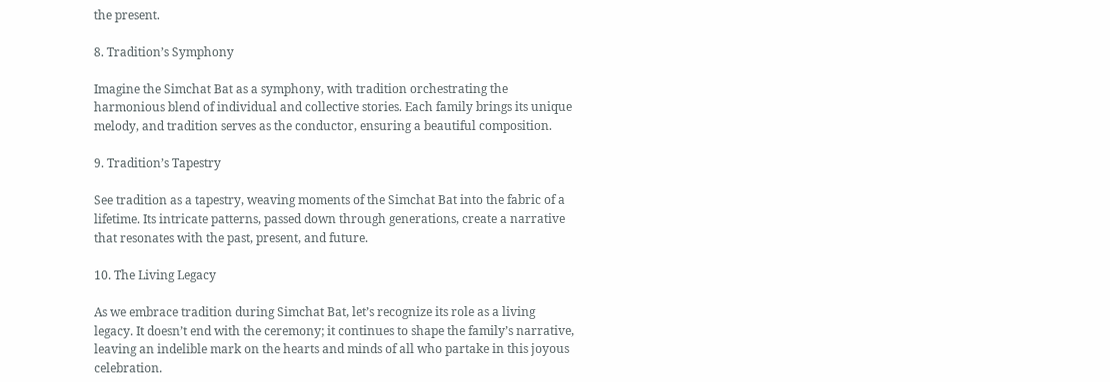the present.

8. Tradition’s Symphony

Imagine the Simchat Bat as a symphony, with tradition orchestrating the harmonious blend of individual and collective stories. Each family brings its unique melody, and tradition serves as the conductor, ensuring a beautiful composition.

9. Tradition’s Tapestry

See tradition as a tapestry, weaving moments of the Simchat Bat into the fabric of a lifetime. Its intricate patterns, passed down through generations, create a narrative that resonates with the past, present, and future.

10. The Living Legacy

As we embrace tradition during Simchat Bat, let’s recognize its role as a living legacy. It doesn’t end with the ceremony; it continues to shape the family’s narrative, leaving an indelible mark on the hearts and minds of all who partake in this joyous celebration.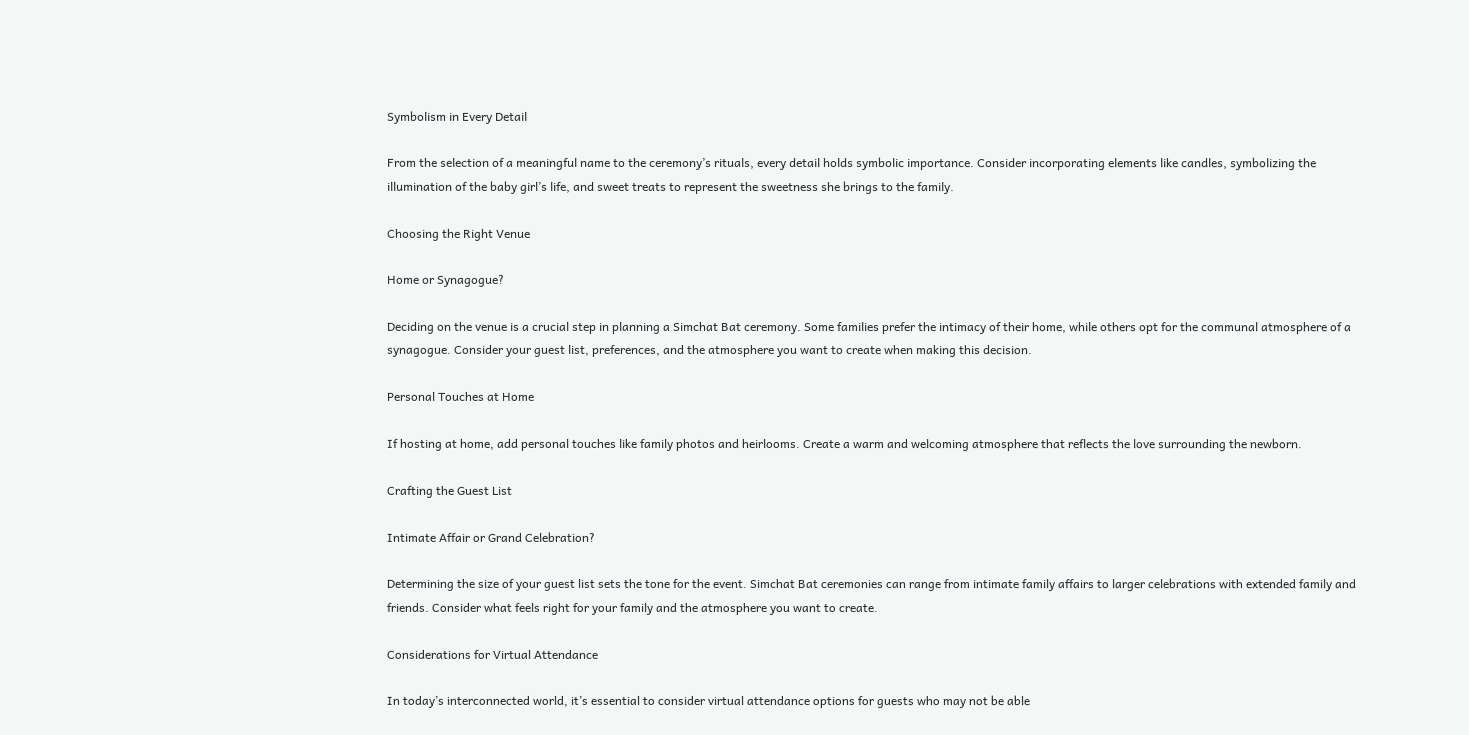Symbolism in Every Detail

From the selection of a meaningful name to the ceremony’s rituals, every detail holds symbolic importance. Consider incorporating elements like candles, symbolizing the illumination of the baby girl’s life, and sweet treats to represent the sweetness she brings to the family.

Choosing the Right Venue

Home or Synagogue?

Deciding on the venue is a crucial step in planning a Simchat Bat ceremony. Some families prefer the intimacy of their home, while others opt for the communal atmosphere of a synagogue. Consider your guest list, preferences, and the atmosphere you want to create when making this decision.

Personal Touches at Home

If hosting at home, add personal touches like family photos and heirlooms. Create a warm and welcoming atmosphere that reflects the love surrounding the newborn.

Crafting the Guest List

Intimate Affair or Grand Celebration?

Determining the size of your guest list sets the tone for the event. Simchat Bat ceremonies can range from intimate family affairs to larger celebrations with extended family and friends. Consider what feels right for your family and the atmosphere you want to create.

Considerations for Virtual Attendance

In today’s interconnected world, it’s essential to consider virtual attendance options for guests who may not be able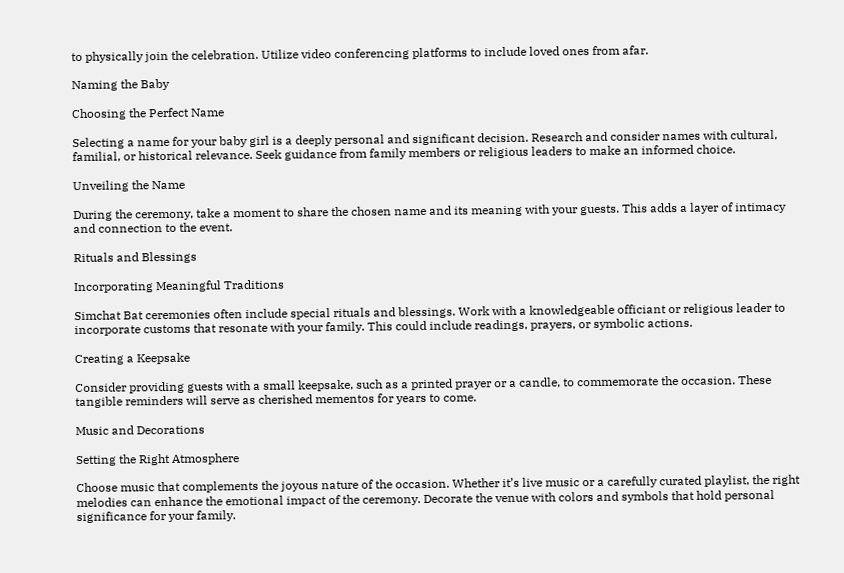to physically join the celebration. Utilize video conferencing platforms to include loved ones from afar.

Naming the Baby

Choosing the Perfect Name

Selecting a name for your baby girl is a deeply personal and significant decision. Research and consider names with cultural, familial, or historical relevance. Seek guidance from family members or religious leaders to make an informed choice.

Unveiling the Name

During the ceremony, take a moment to share the chosen name and its meaning with your guests. This adds a layer of intimacy and connection to the event.

Rituals and Blessings

Incorporating Meaningful Traditions

Simchat Bat ceremonies often include special rituals and blessings. Work with a knowledgeable officiant or religious leader to incorporate customs that resonate with your family. This could include readings, prayers, or symbolic actions.

Creating a Keepsake

Consider providing guests with a small keepsake, such as a printed prayer or a candle, to commemorate the occasion. These tangible reminders will serve as cherished mementos for years to come.

Music and Decorations

Setting the Right Atmosphere

Choose music that complements the joyous nature of the occasion. Whether it’s live music or a carefully curated playlist, the right melodies can enhance the emotional impact of the ceremony. Decorate the venue with colors and symbols that hold personal significance for your family.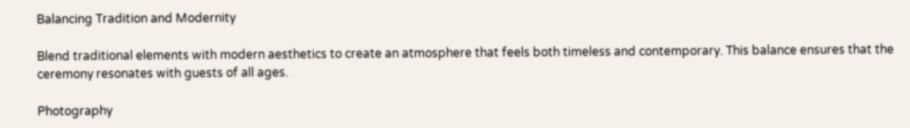Balancing Tradition and Modernity

Blend traditional elements with modern aesthetics to create an atmosphere that feels both timeless and contemporary. This balance ensures that the ceremony resonates with guests of all ages.

Photography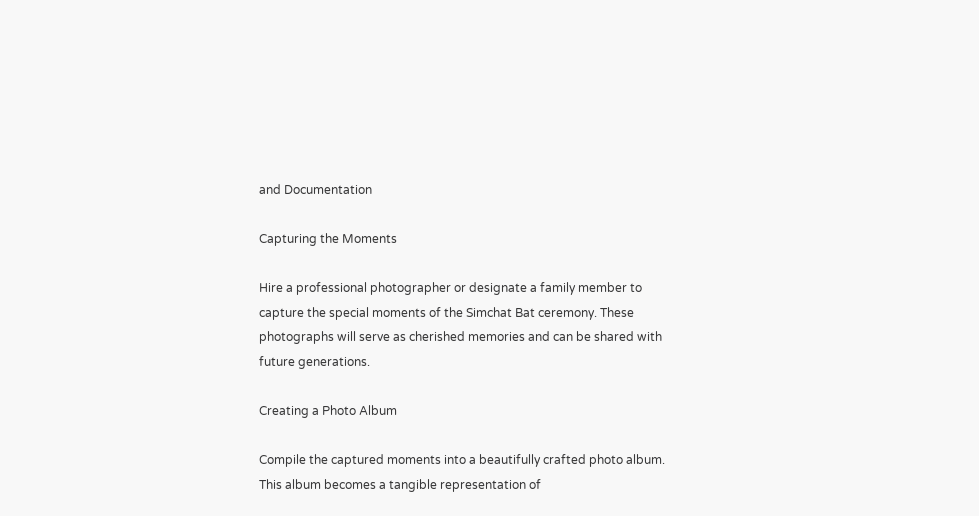and Documentation

Capturing the Moments

Hire a professional photographer or designate a family member to capture the special moments of the Simchat Bat ceremony. These photographs will serve as cherished memories and can be shared with future generations.

Creating a Photo Album

Compile the captured moments into a beautifully crafted photo album. This album becomes a tangible representation of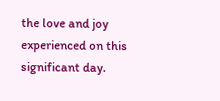the love and joy experienced on this significant day.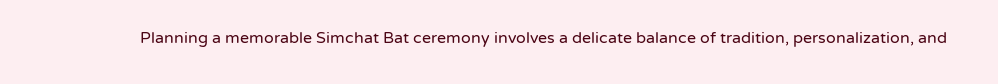Planning a memorable Simchat Bat ceremony involves a delicate balance of tradition, personalization, and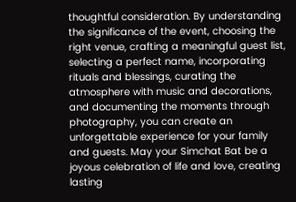thoughtful consideration. By understanding the significance of the event, choosing the right venue, crafting a meaningful guest list, selecting a perfect name, incorporating rituals and blessings, curating the atmosphere with music and decorations, and documenting the moments through photography, you can create an unforgettable experience for your family and guests. May your Simchat Bat be a joyous celebration of life and love, creating lasting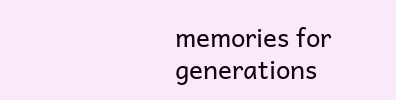memories for generations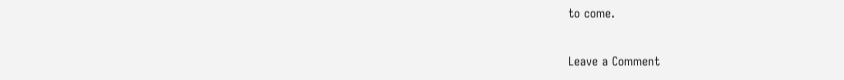to come.

Leave a Comment